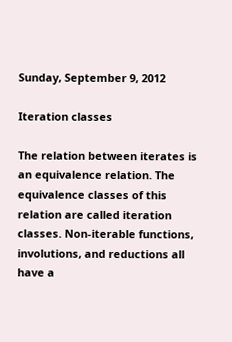Sunday, September 9, 2012

Iteration classes

The relation between iterates is an equivalence relation. The equivalence classes of this relation are called iteration classes. Non-iterable functions, involutions, and reductions all have a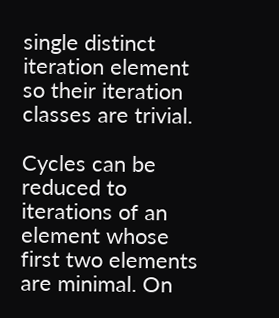single distinct iteration element so their iteration classes are trivial.

Cycles can be reduced to iterations of an element whose first two elements are minimal. On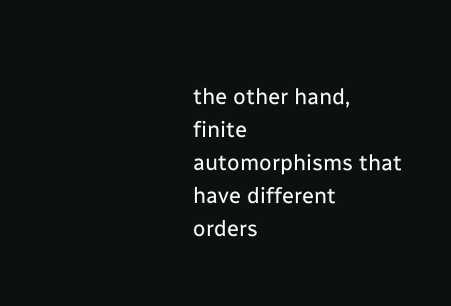the other hand, finite automorphisms that have different orders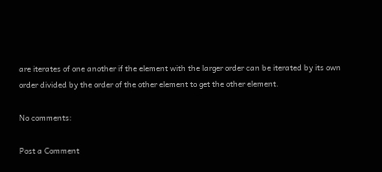are iterates of one another if the element with the larger order can be iterated by its own order divided by the order of the other element to get the other element.

No comments:

Post a Comment